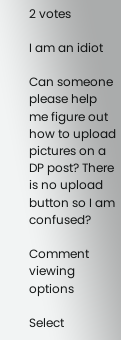2 votes

I am an idiot

Can someone please help me figure out how to upload pictures on a DP post? There is no upload button so I am confused?

Comment viewing options

Select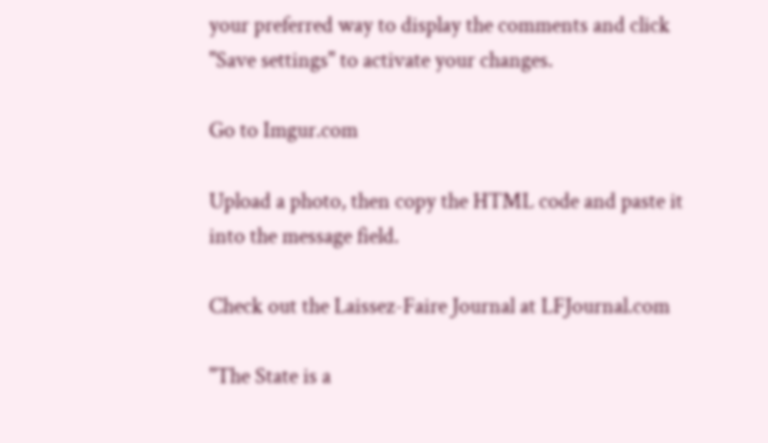your preferred way to display the comments and click "Save settings" to activate your changes.

Go to Imgur.com

Upload a photo, then copy the HTML code and paste it into the message field.

Check out the Laissez-Faire Journal at LFJournal.com

"The State is a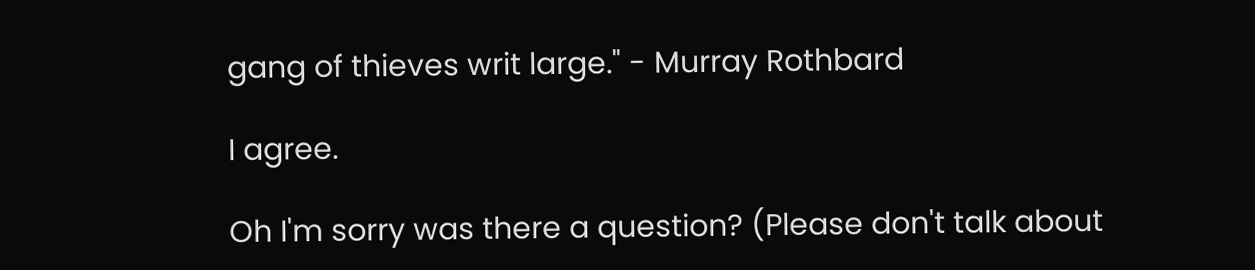gang of thieves writ large." - Murray Rothbard

I agree.

Oh I'm sorry was there a question? (Please don't talk about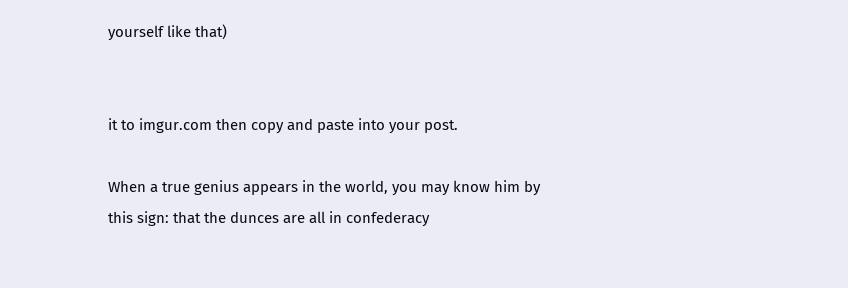yourself like that)


it to imgur.com then copy and paste into your post.

When a true genius appears in the world, you may know him by this sign: that the dunces are all in confederacy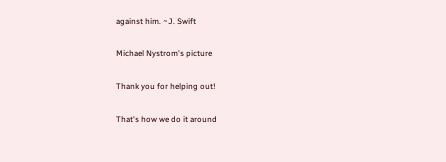against him. ~J. Swift

Michael Nystrom's picture

Thank you for helping out!

That's how we do it around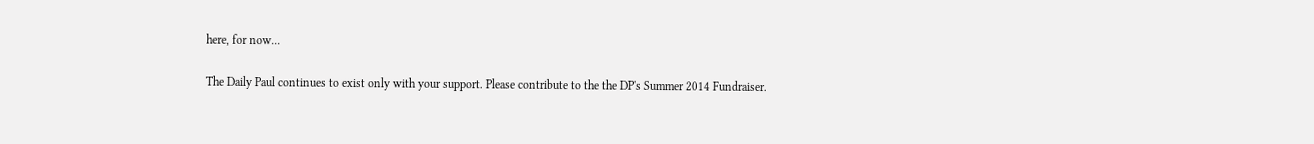here, for now...

The Daily Paul continues to exist only with your support. Please contribute to the the DP's Summer 2014 Fundraiser.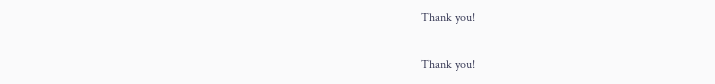Thank you!

Thank you!